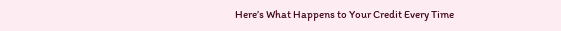Here’s What Happens to Your Credit Every Time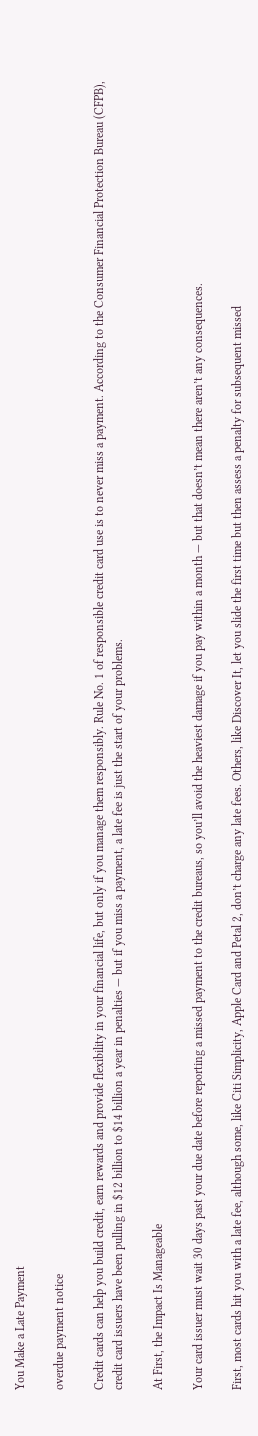You Make a Late Payment

overdue payment notice

Credit cards can help you build credit, earn rewards and provide flexibility in your financial life, but only if you manage them responsibly. Rule No. 1 of responsible credit card use is to never miss a payment. According to the Consumer Financial Protection Bureau (CFPB), credit card issuers have been pulling in $12 billion to $14 billion a year in penalties — but if you miss a payment, a late fee is just the start of your problems.

At First, the Impact Is Manageable

Your card issuer must wait 30 days past your due date before reporting a missed payment to the credit bureaus, so you’ll avoid the heaviest damage if you pay within a month — but that doesn’t mean there aren’t any consequences.

First, most cards hit you with a late fee, although some, like Citi Simplicity, Apple Card and Petal 2, don’t charge any late fees. Others, like Discover It, let you slide the first time but then assess a penalty for subsequent missed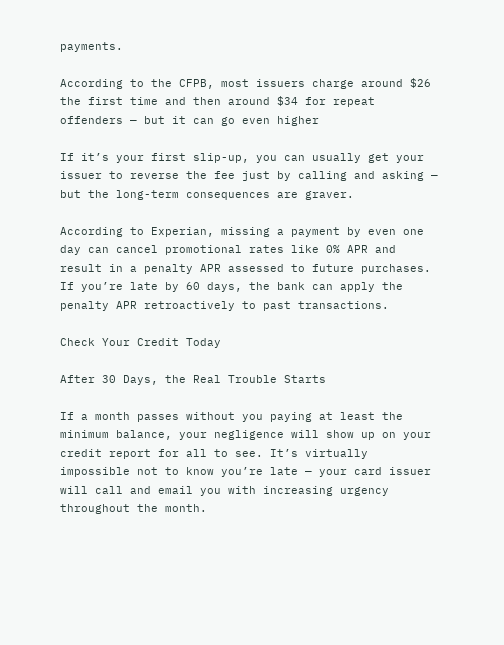payments.

According to the CFPB, most issuers charge around $26 the first time and then around $34 for repeat offenders — but it can go even higher

If it’s your first slip-up, you can usually get your issuer to reverse the fee just by calling and asking — but the long-term consequences are graver.

According to Experian, missing a payment by even one day can cancel promotional rates like 0% APR and result in a penalty APR assessed to future purchases. If you’re late by 60 days, the bank can apply the penalty APR retroactively to past transactions.

Check Your Credit Today

After 30 Days, the Real Trouble Starts

If a month passes without you paying at least the minimum balance, your negligence will show up on your credit report for all to see. It’s virtually impossible not to know you’re late — your card issuer will call and email you with increasing urgency throughout the month.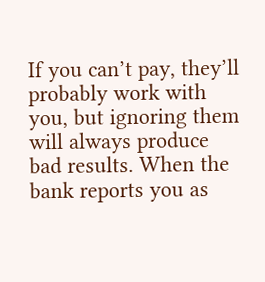If you can’t pay, they’ll probably work with you, but ignoring them will always produce bad results. When the bank reports you as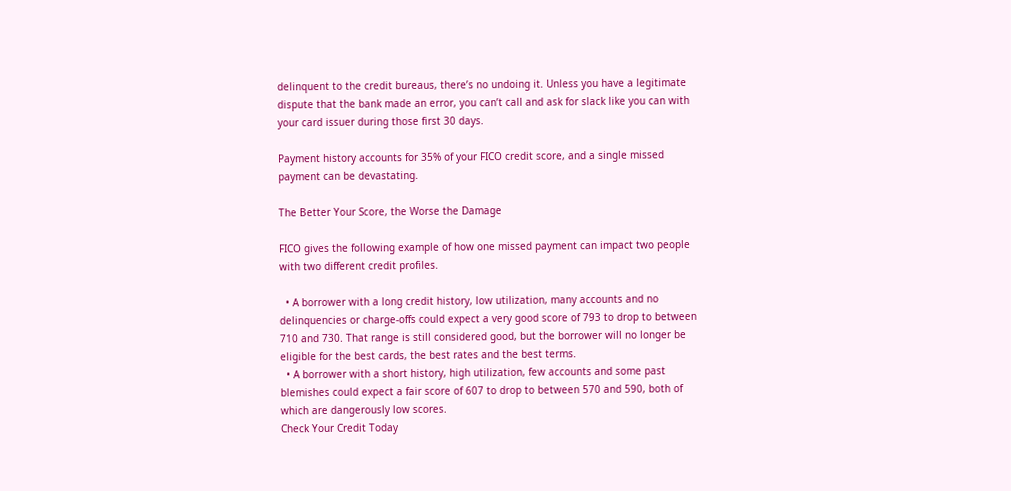delinquent to the credit bureaus, there’s no undoing it. Unless you have a legitimate dispute that the bank made an error, you can’t call and ask for slack like you can with your card issuer during those first 30 days.

Payment history accounts for 35% of your FICO credit score, and a single missed payment can be devastating.

The Better Your Score, the Worse the Damage

FICO gives the following example of how one missed payment can impact two people with two different credit profiles.

  • A borrower with a long credit history, low utilization, many accounts and no delinquencies or charge-offs could expect a very good score of 793 to drop to between 710 and 730. That range is still considered good, but the borrower will no longer be eligible for the best cards, the best rates and the best terms.
  • A borrower with a short history, high utilization, few accounts and some past blemishes could expect a fair score of 607 to drop to between 570 and 590, both of which are dangerously low scores.
Check Your Credit Today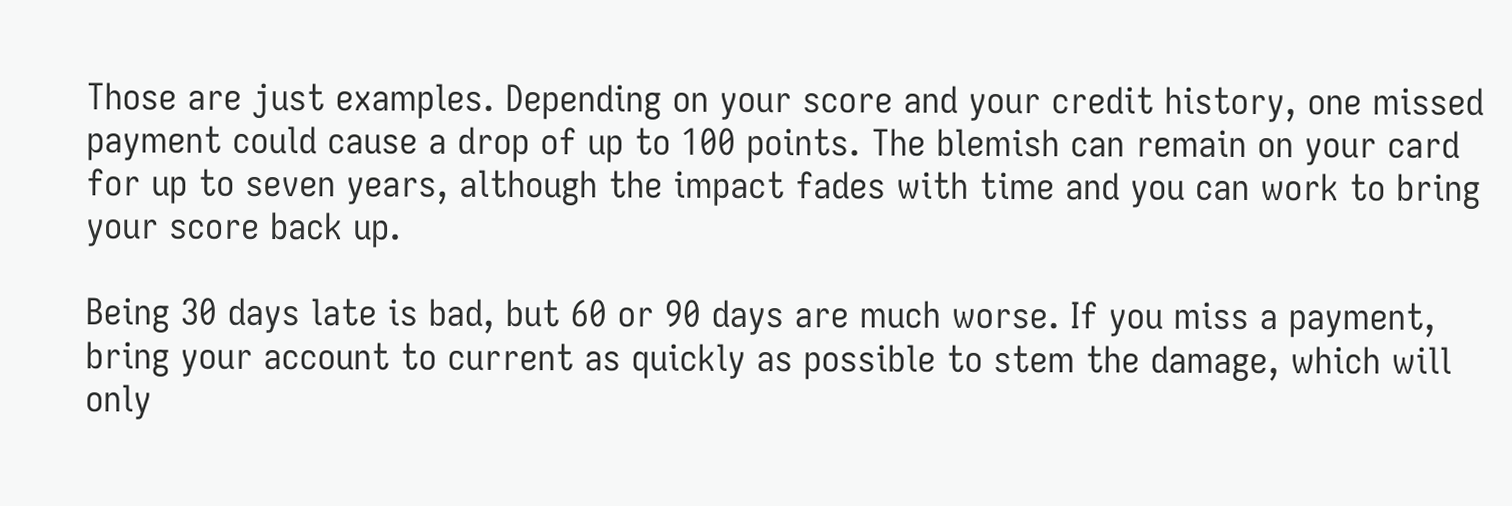Those are just examples. Depending on your score and your credit history, one missed payment could cause a drop of up to 100 points. The blemish can remain on your card for up to seven years, although the impact fades with time and you can work to bring your score back up.

Being 30 days late is bad, but 60 or 90 days are much worse. If you miss a payment, bring your account to current as quickly as possible to stem the damage, which will only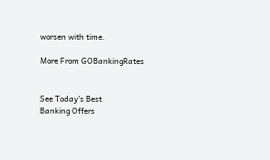worsen with time.

More From GOBankingRates


See Today's Best
Banking Offers